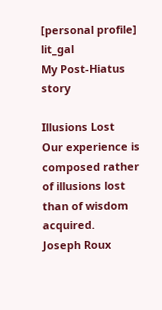[personal profile] lit_gal
My Post-Hiatus story

Illusions Lost
Our experience is composed rather of illusions lost than of wisdom acquired.
Joseph Roux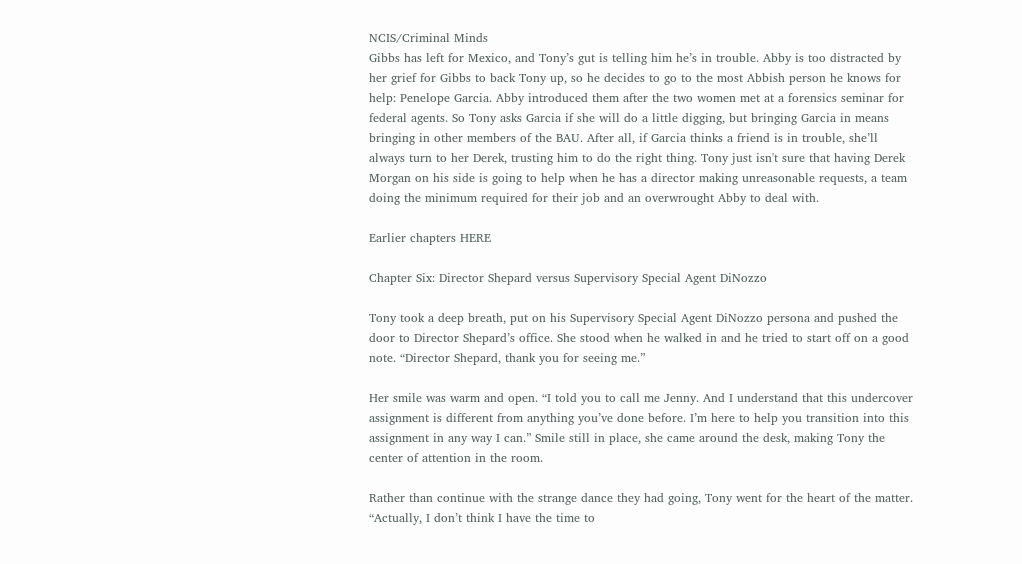NCIS/Criminal Minds
Gibbs has left for Mexico, and Tony’s gut is telling him he’s in trouble. Abby is too distracted by her grief for Gibbs to back Tony up, so he decides to go to the most Abbish person he knows for help: Penelope Garcia. Abby introduced them after the two women met at a forensics seminar for federal agents. So Tony asks Garcia if she will do a little digging, but bringing Garcia in means bringing in other members of the BAU. After all, if Garcia thinks a friend is in trouble, she’ll always turn to her Derek, trusting him to do the right thing. Tony just isn't sure that having Derek Morgan on his side is going to help when he has a director making unreasonable requests, a team doing the minimum required for their job and an overwrought Abby to deal with.

Earlier chapters HERE

Chapter Six: Director Shepard versus Supervisory Special Agent DiNozzo

Tony took a deep breath, put on his Supervisory Special Agent DiNozzo persona and pushed the door to Director Shepard’s office. She stood when he walked in and he tried to start off on a good note. “Director Shepard, thank you for seeing me.”

Her smile was warm and open. “I told you to call me Jenny. And I understand that this undercover assignment is different from anything you’ve done before. I’m here to help you transition into this assignment in any way I can.” Smile still in place, she came around the desk, making Tony the center of attention in the room.

Rather than continue with the strange dance they had going, Tony went for the heart of the matter. “Actually, I don’t think I have the time to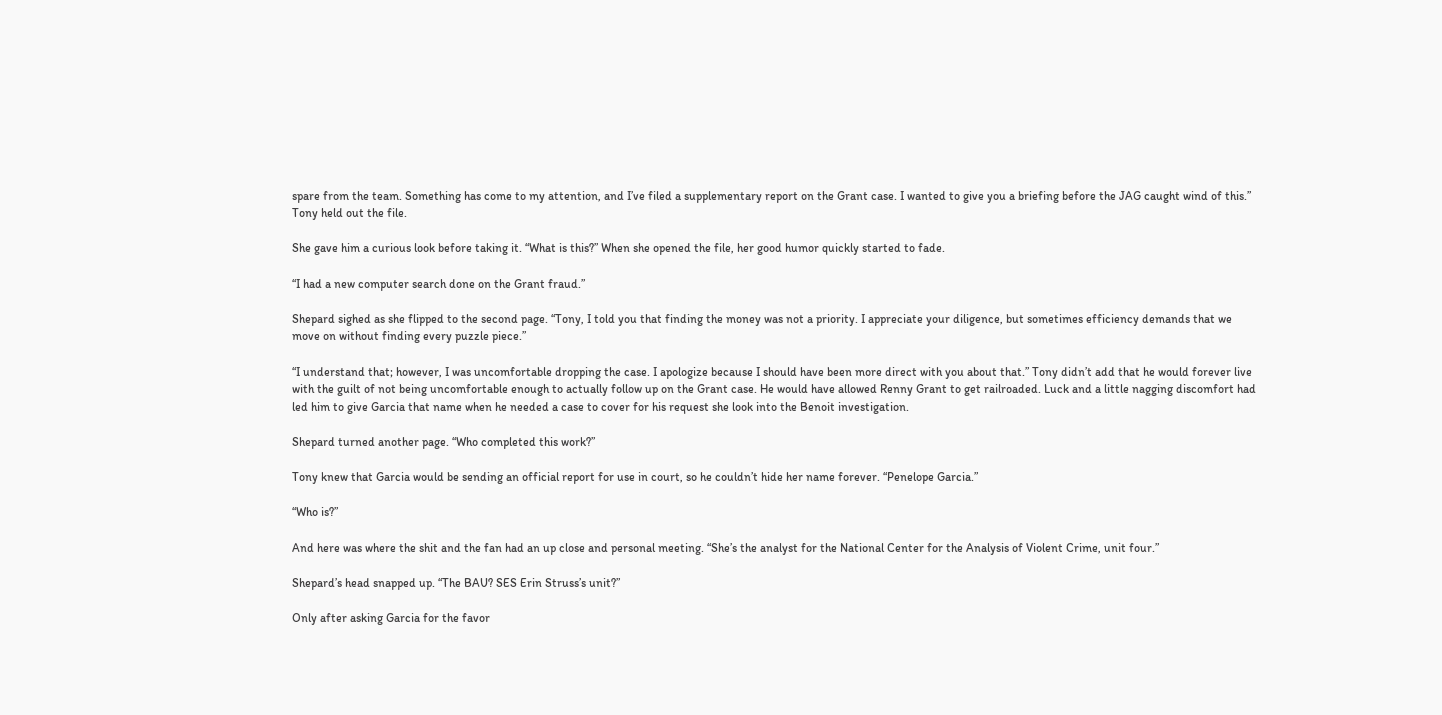spare from the team. Something has come to my attention, and I’ve filed a supplementary report on the Grant case. I wanted to give you a briefing before the JAG caught wind of this.” Tony held out the file.

She gave him a curious look before taking it. “What is this?” When she opened the file, her good humor quickly started to fade.

“I had a new computer search done on the Grant fraud.”

Shepard sighed as she flipped to the second page. “Tony, I told you that finding the money was not a priority. I appreciate your diligence, but sometimes efficiency demands that we move on without finding every puzzle piece.”

“I understand that; however, I was uncomfortable dropping the case. I apologize because I should have been more direct with you about that.” Tony didn’t add that he would forever live with the guilt of not being uncomfortable enough to actually follow up on the Grant case. He would have allowed Renny Grant to get railroaded. Luck and a little nagging discomfort had led him to give Garcia that name when he needed a case to cover for his request she look into the Benoit investigation.

Shepard turned another page. “Who completed this work?”

Tony knew that Garcia would be sending an official report for use in court, so he couldn’t hide her name forever. “Penelope Garcia.”

“Who is?”

And here was where the shit and the fan had an up close and personal meeting. “She’s the analyst for the National Center for the Analysis of Violent Crime, unit four.”

Shepard’s head snapped up. “The BAU? SES Erin Struss’s unit?”

Only after asking Garcia for the favor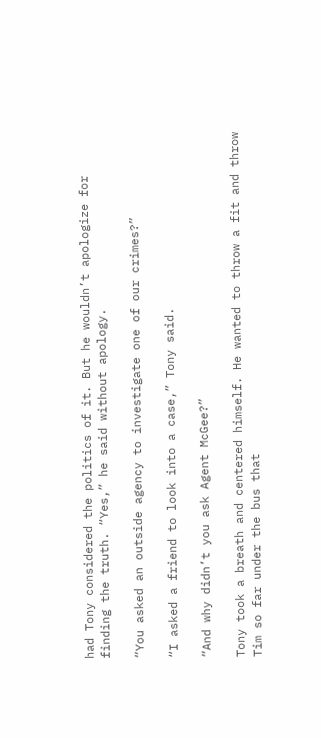had Tony considered the politics of it. But he wouldn’t apologize for finding the truth. “Yes,” he said without apology.

“You asked an outside agency to investigate one of our crimes?”

“I asked a friend to look into a case,” Tony said.

“And why didn’t you ask Agent McGee?”

Tony took a breath and centered himself. He wanted to throw a fit and throw Tim so far under the bus that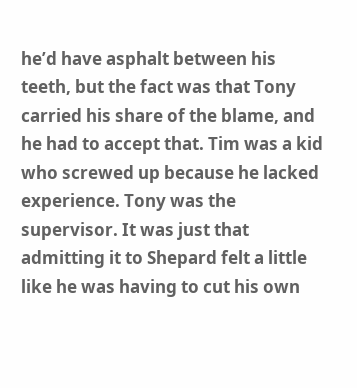he’d have asphalt between his teeth, but the fact was that Tony carried his share of the blame, and he had to accept that. Tim was a kid who screwed up because he lacked experience. Tony was the supervisor. It was just that admitting it to Shepard felt a little like he was having to cut his own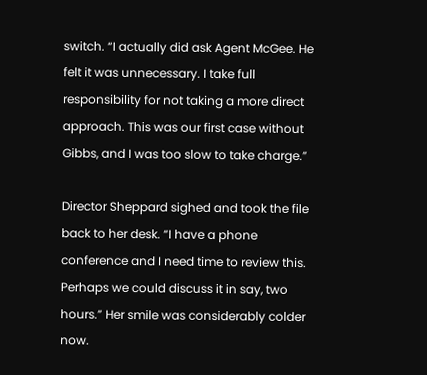switch. “I actually did ask Agent McGee. He felt it was unnecessary. I take full responsibility for not taking a more direct approach. This was our first case without Gibbs, and I was too slow to take charge.”

Director Sheppard sighed and took the file back to her desk. “I have a phone conference and I need time to review this. Perhaps we could discuss it in say, two hours.” Her smile was considerably colder now.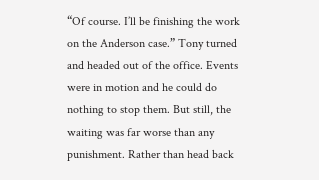“Of course. I’ll be finishing the work on the Anderson case.” Tony turned and headed out of the office. Events were in motion and he could do nothing to stop them. But still, the waiting was far worse than any punishment. Rather than head back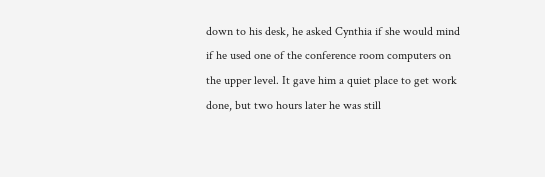down to his desk, he asked Cynthia if she would mind if he used one of the conference room computers on the upper level. It gave him a quiet place to get work done, but two hours later he was still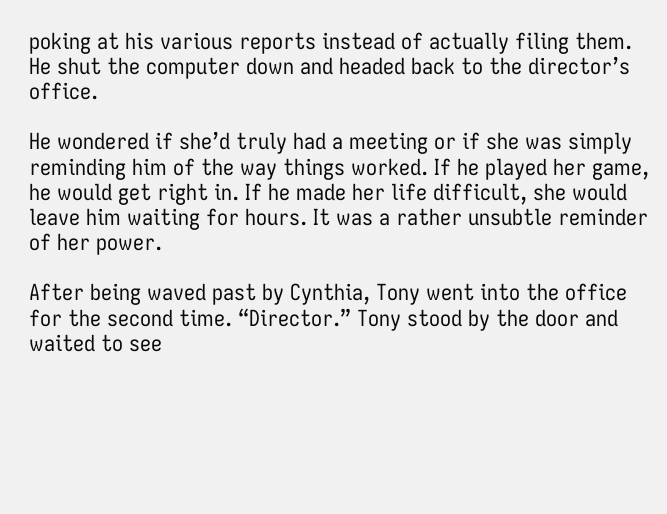poking at his various reports instead of actually filing them. He shut the computer down and headed back to the director’s office.

He wondered if she’d truly had a meeting or if she was simply reminding him of the way things worked. If he played her game, he would get right in. If he made her life difficult, she would leave him waiting for hours. It was a rather unsubtle reminder of her power.

After being waved past by Cynthia, Tony went into the office for the second time. “Director.” Tony stood by the door and waited to see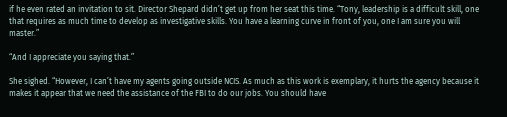if he even rated an invitation to sit. Director Shepard didn’t get up from her seat this time. “Tony, leadership is a difficult skill, one that requires as much time to develop as investigative skills. You have a learning curve in front of you, one I am sure you will master.”

“And I appreciate you saying that.”

She sighed. “However, I can’t have my agents going outside NCIS. As much as this work is exemplary, it hurts the agency because it makes it appear that we need the assistance of the FBI to do our jobs. You should have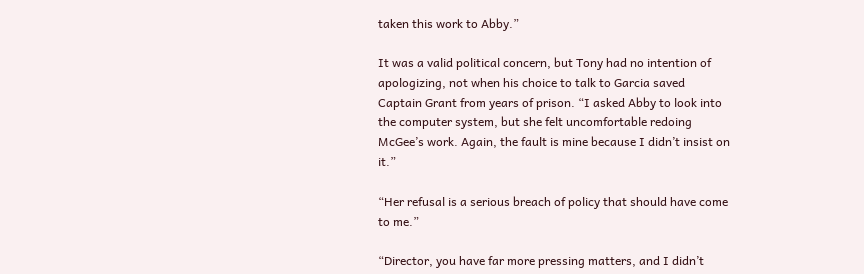taken this work to Abby.”

It was a valid political concern, but Tony had no intention of apologizing, not when his choice to talk to Garcia saved Captain Grant from years of prison. “I asked Abby to look into the computer system, but she felt uncomfortable redoing McGee’s work. Again, the fault is mine because I didn’t insist on it.”

“Her refusal is a serious breach of policy that should have come to me.”

“Director, you have far more pressing matters, and I didn’t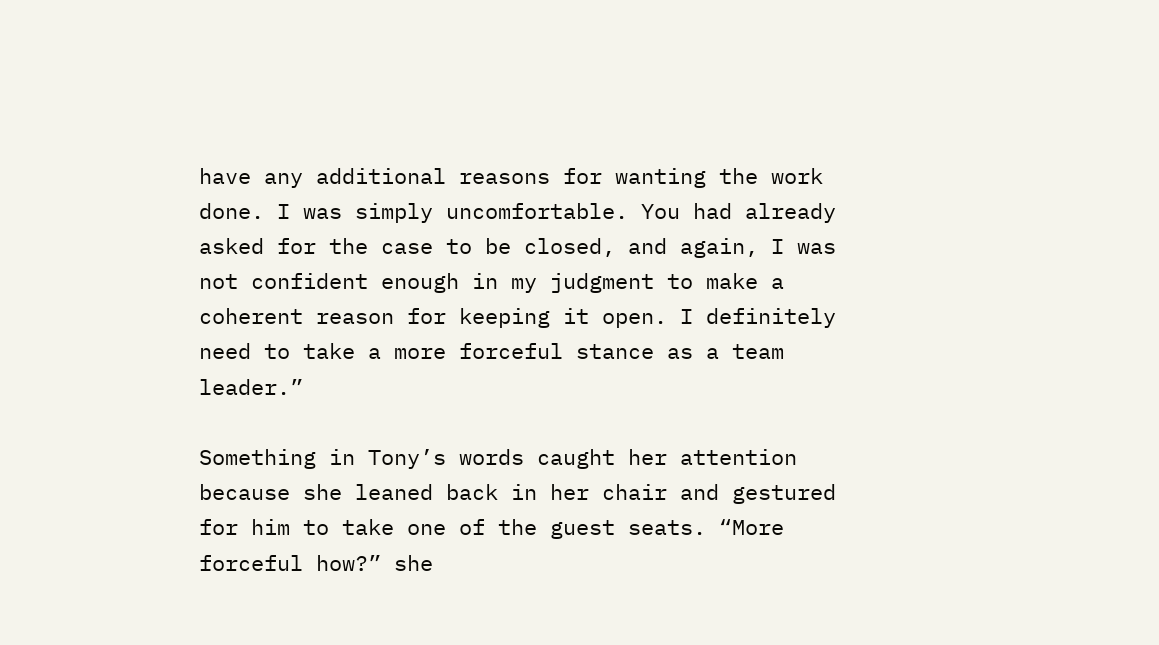have any additional reasons for wanting the work done. I was simply uncomfortable. You had already asked for the case to be closed, and again, I was not confident enough in my judgment to make a coherent reason for keeping it open. I definitely need to take a more forceful stance as a team leader.”

Something in Tony’s words caught her attention because she leaned back in her chair and gestured for him to take one of the guest seats. “More forceful how?” she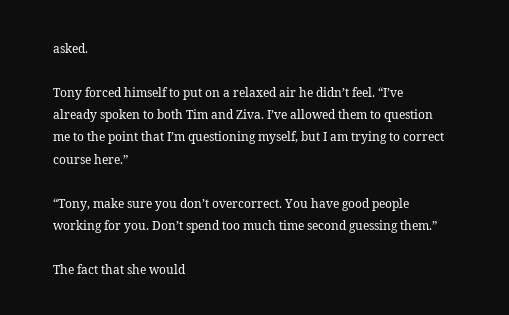asked.

Tony forced himself to put on a relaxed air he didn’t feel. “I’ve already spoken to both Tim and Ziva. I’ve allowed them to question me to the point that I’m questioning myself, but I am trying to correct course here.”

“Tony, make sure you don’t overcorrect. You have good people working for you. Don’t spend too much time second guessing them.”

The fact that she would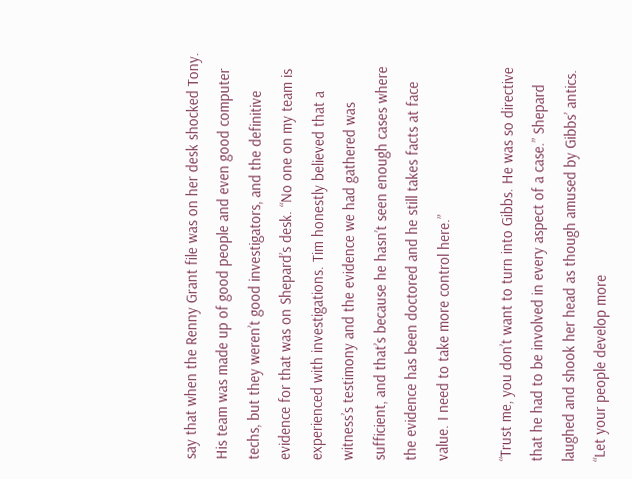say that when the Renny Grant file was on her desk shocked Tony. His team was made up of good people and even good computer techs, but they weren’t good investigators, and the definitive evidence for that was on Shepard’s desk. “No one on my team is experienced with investigations. Tim honestly believed that a witness’s testimony and the evidence we had gathered was sufficient, and that’s because he hasn’t seen enough cases where the evidence has been doctored and he still takes facts at face value. I need to take more control here.”

“Trust me, you don’t want to turn into Gibbs. He was so directive that he had to be involved in every aspect of a case.” Shepard laughed and shook her head as though amused by Gibbs’ antics. “Let your people develop more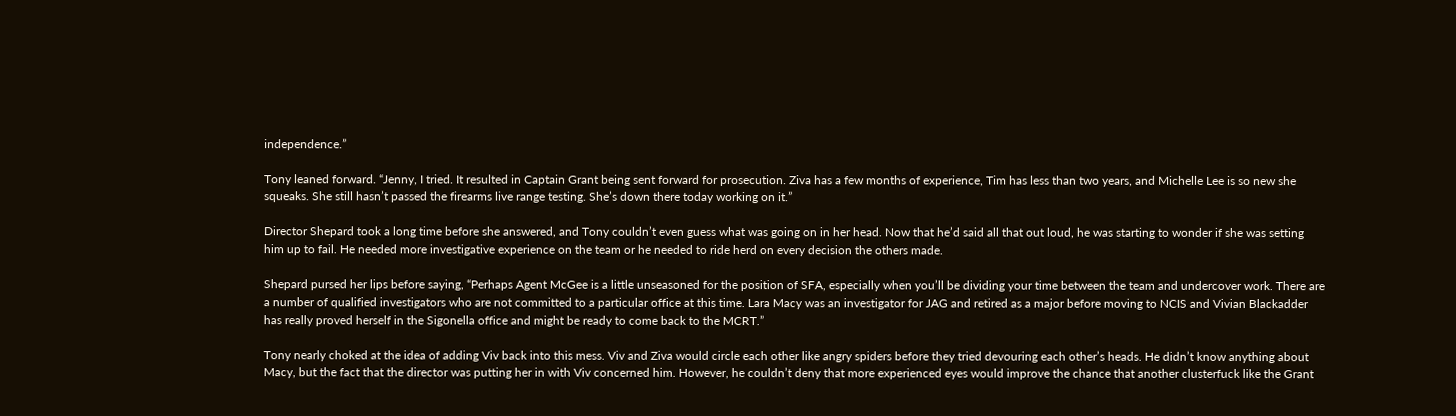independence.”

Tony leaned forward. “Jenny, I tried. It resulted in Captain Grant being sent forward for prosecution. Ziva has a few months of experience, Tim has less than two years, and Michelle Lee is so new she squeaks. She still hasn’t passed the firearms live range testing. She’s down there today working on it.”

Director Shepard took a long time before she answered, and Tony couldn’t even guess what was going on in her head. Now that he’d said all that out loud, he was starting to wonder if she was setting him up to fail. He needed more investigative experience on the team or he needed to ride herd on every decision the others made.

Shepard pursed her lips before saying, “Perhaps Agent McGee is a little unseasoned for the position of SFA, especially when you’ll be dividing your time between the team and undercover work. There are a number of qualified investigators who are not committed to a particular office at this time. Lara Macy was an investigator for JAG and retired as a major before moving to NCIS and Vivian Blackadder has really proved herself in the Sigonella office and might be ready to come back to the MCRT.”

Tony nearly choked at the idea of adding Viv back into this mess. Viv and Ziva would circle each other like angry spiders before they tried devouring each other’s heads. He didn’t know anything about Macy, but the fact that the director was putting her in with Viv concerned him. However, he couldn’t deny that more experienced eyes would improve the chance that another clusterfuck like the Grant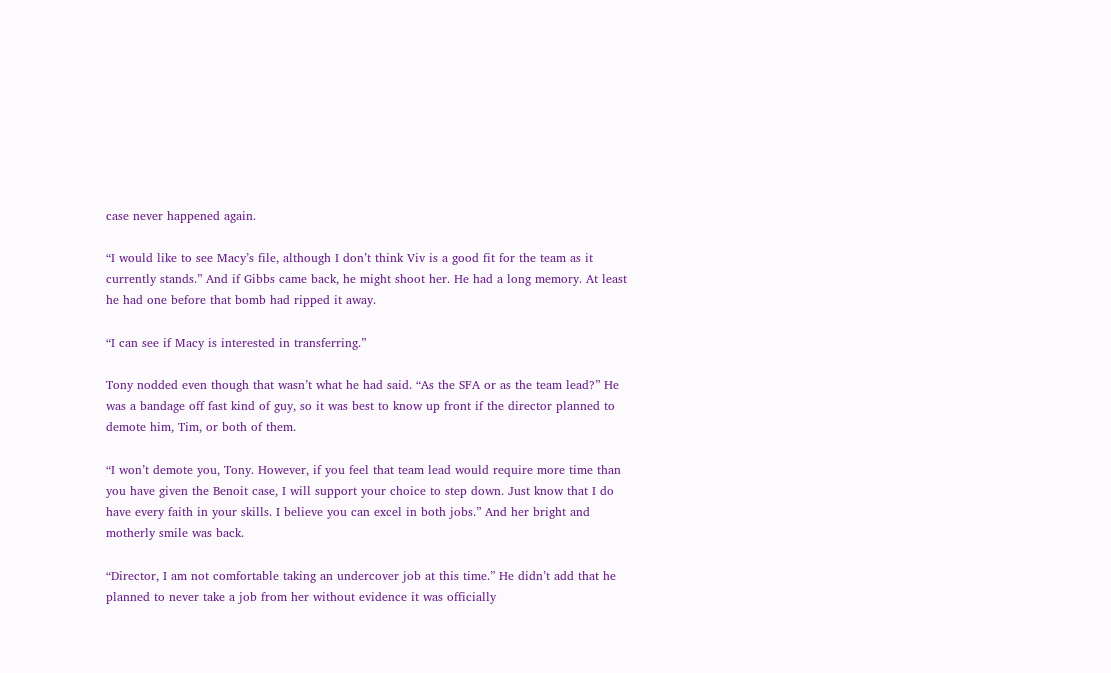case never happened again.

“I would like to see Macy’s file, although I don’t think Viv is a good fit for the team as it currently stands.” And if Gibbs came back, he might shoot her. He had a long memory. At least he had one before that bomb had ripped it away.

“I can see if Macy is interested in transferring.”

Tony nodded even though that wasn’t what he had said. “As the SFA or as the team lead?” He was a bandage off fast kind of guy, so it was best to know up front if the director planned to demote him, Tim, or both of them.

“I won’t demote you, Tony. However, if you feel that team lead would require more time than you have given the Benoit case, I will support your choice to step down. Just know that I do have every faith in your skills. I believe you can excel in both jobs.” And her bright and motherly smile was back.

“Director, I am not comfortable taking an undercover job at this time.” He didn’t add that he planned to never take a job from her without evidence it was officially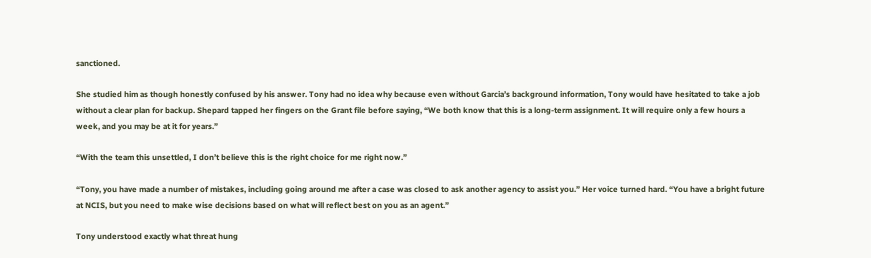sanctioned.

She studied him as though honestly confused by his answer. Tony had no idea why because even without Garcia’s background information, Tony would have hesitated to take a job without a clear plan for backup. Shepard tapped her fingers on the Grant file before saying, “We both know that this is a long-term assignment. It will require only a few hours a week, and you may be at it for years.”

“With the team this unsettled, I don’t believe this is the right choice for me right now.”

“Tony, you have made a number of mistakes, including going around me after a case was closed to ask another agency to assist you.” Her voice turned hard. “You have a bright future at NCIS, but you need to make wise decisions based on what will reflect best on you as an agent.”

Tony understood exactly what threat hung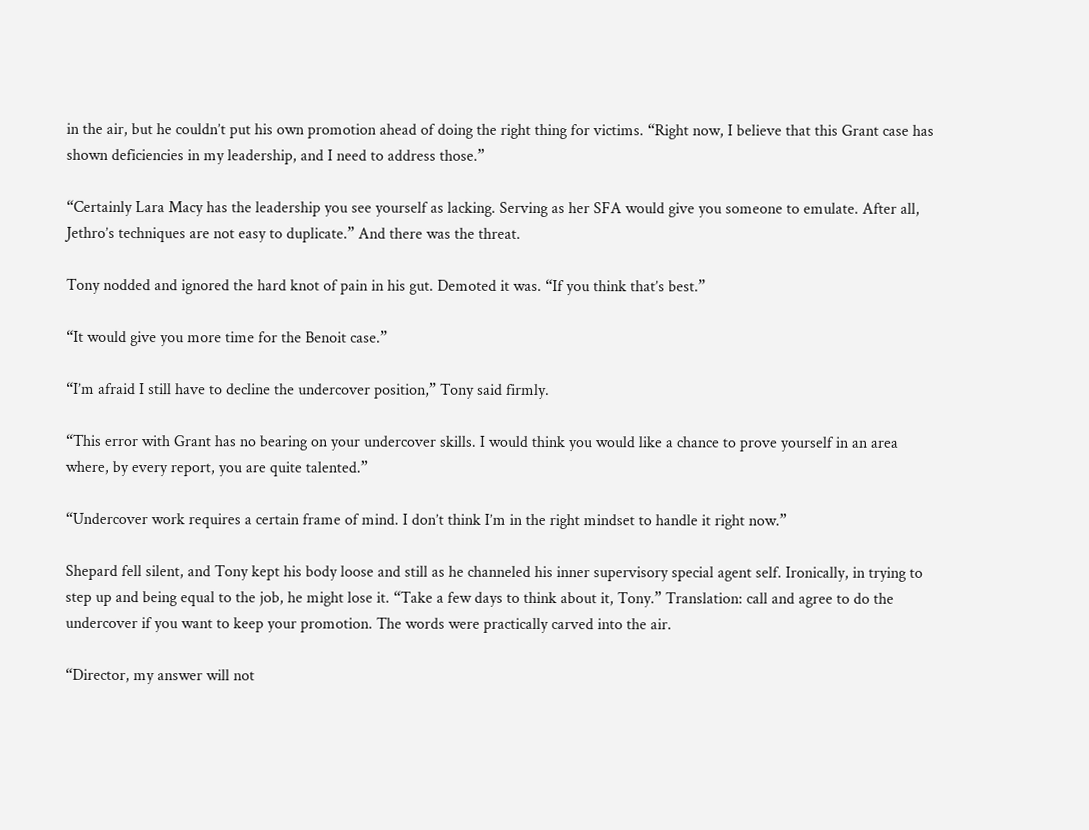in the air, but he couldn’t put his own promotion ahead of doing the right thing for victims. “Right now, I believe that this Grant case has shown deficiencies in my leadership, and I need to address those.”

“Certainly Lara Macy has the leadership you see yourself as lacking. Serving as her SFA would give you someone to emulate. After all, Jethro’s techniques are not easy to duplicate.” And there was the threat.

Tony nodded and ignored the hard knot of pain in his gut. Demoted it was. “If you think that’s best.”

“It would give you more time for the Benoit case.”

“I’m afraid I still have to decline the undercover position,” Tony said firmly.

“This error with Grant has no bearing on your undercover skills. I would think you would like a chance to prove yourself in an area where, by every report, you are quite talented.”

“Undercover work requires a certain frame of mind. I don’t think I’m in the right mindset to handle it right now.”

Shepard fell silent, and Tony kept his body loose and still as he channeled his inner supervisory special agent self. Ironically, in trying to step up and being equal to the job, he might lose it. “Take a few days to think about it, Tony.” Translation: call and agree to do the undercover if you want to keep your promotion. The words were practically carved into the air.

“Director, my answer will not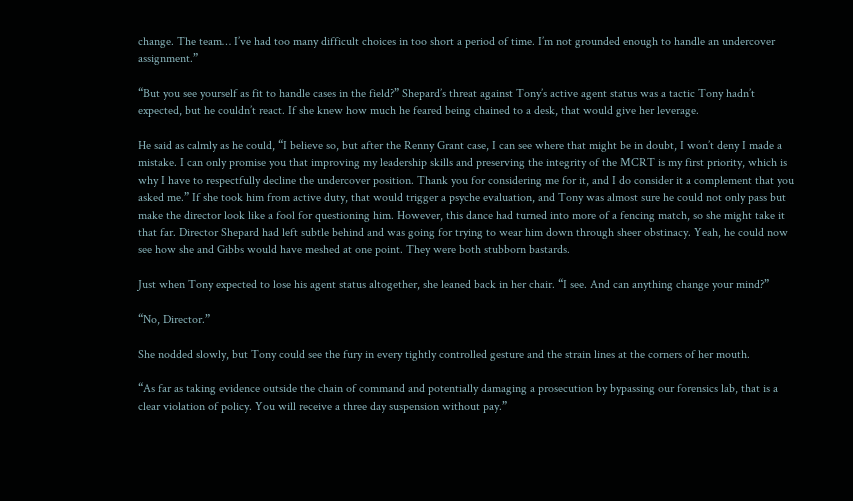change. The team… I’ve had too many difficult choices in too short a period of time. I’m not grounded enough to handle an undercover assignment.”

“But you see yourself as fit to handle cases in the field?” Shepard’s threat against Tony’s active agent status was a tactic Tony hadn’t expected, but he couldn’t react. If she knew how much he feared being chained to a desk, that would give her leverage.

He said as calmly as he could, “I believe so, but after the Renny Grant case, I can see where that might be in doubt, I won’t deny I made a mistake. I can only promise you that improving my leadership skills and preserving the integrity of the MCRT is my first priority, which is why I have to respectfully decline the undercover position. Thank you for considering me for it, and I do consider it a complement that you asked me.” If she took him from active duty, that would trigger a psyche evaluation, and Tony was almost sure he could not only pass but make the director look like a fool for questioning him. However, this dance had turned into more of a fencing match, so she might take it that far. Director Shepard had left subtle behind and was going for trying to wear him down through sheer obstinacy. Yeah, he could now see how she and Gibbs would have meshed at one point. They were both stubborn bastards.

Just when Tony expected to lose his agent status altogether, she leaned back in her chair. “I see. And can anything change your mind?”

“No, Director.”

She nodded slowly, but Tony could see the fury in every tightly controlled gesture and the strain lines at the corners of her mouth.

“As far as taking evidence outside the chain of command and potentially damaging a prosecution by bypassing our forensics lab, that is a clear violation of policy. You will receive a three day suspension without pay.”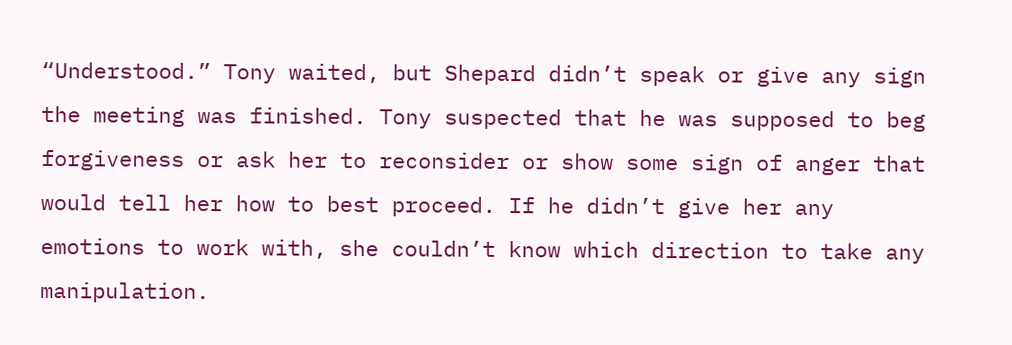“Understood.” Tony waited, but Shepard didn’t speak or give any sign the meeting was finished. Tony suspected that he was supposed to beg forgiveness or ask her to reconsider or show some sign of anger that would tell her how to best proceed. If he didn’t give her any emotions to work with, she couldn’t know which direction to take any manipulation.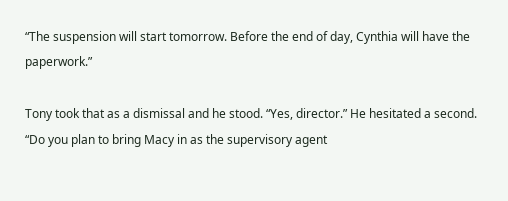“The suspension will start tomorrow. Before the end of day, Cynthia will have the paperwork.”

Tony took that as a dismissal and he stood. “Yes, director.” He hesitated a second. “Do you plan to bring Macy in as the supervisory agent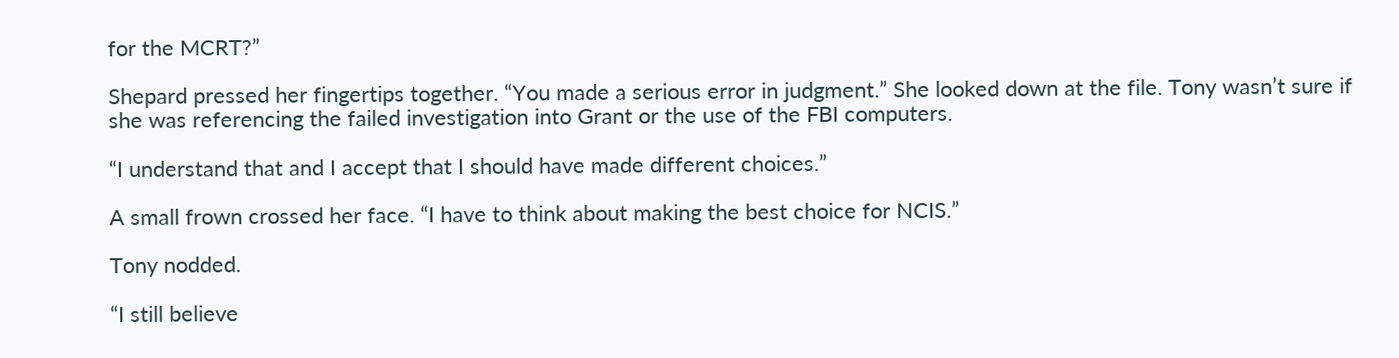for the MCRT?”

Shepard pressed her fingertips together. “You made a serious error in judgment.” She looked down at the file. Tony wasn’t sure if she was referencing the failed investigation into Grant or the use of the FBI computers.

“I understand that and I accept that I should have made different choices.”

A small frown crossed her face. “I have to think about making the best choice for NCIS.”

Tony nodded.

“I still believe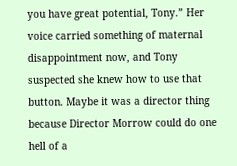you have great potential, Tony.” Her voice carried something of maternal disappointment now, and Tony suspected she knew how to use that button. Maybe it was a director thing because Director Morrow could do one hell of a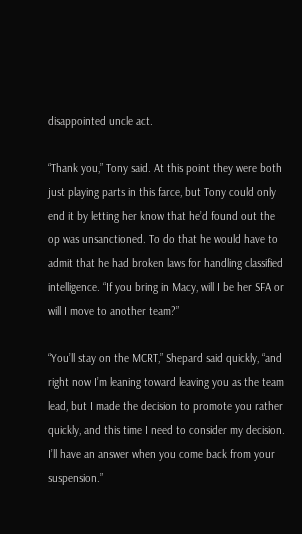disappointed uncle act.

“Thank you,” Tony said. At this point they were both just playing parts in this farce, but Tony could only end it by letting her know that he’d found out the op was unsanctioned. To do that he would have to admit that he had broken laws for handling classified intelligence. “If you bring in Macy, will I be her SFA or will I move to another team?”

“You’ll stay on the MCRT,” Shepard said quickly, “and right now I’m leaning toward leaving you as the team lead, but I made the decision to promote you rather quickly, and this time I need to consider my decision. I’ll have an answer when you come back from your suspension.”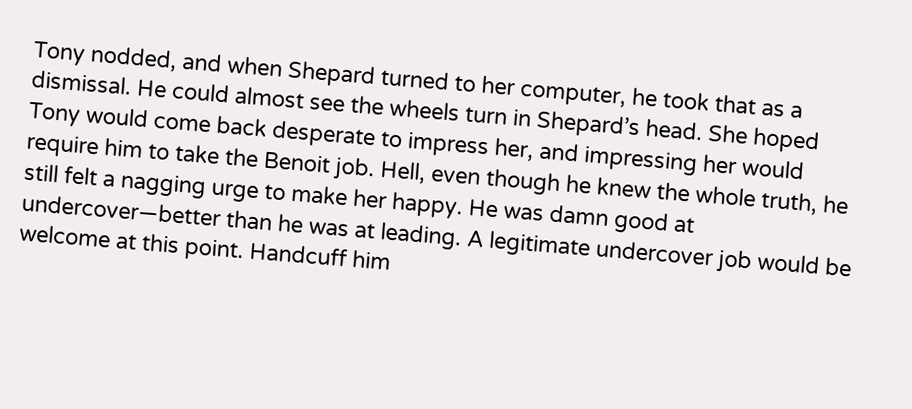Tony nodded, and when Shepard turned to her computer, he took that as a dismissal. He could almost see the wheels turn in Shepard’s head. She hoped Tony would come back desperate to impress her, and impressing her would require him to take the Benoit job. Hell, even though he knew the whole truth, he still felt a nagging urge to make her happy. He was damn good at undercover—better than he was at leading. A legitimate undercover job would be welcome at this point. Handcuff him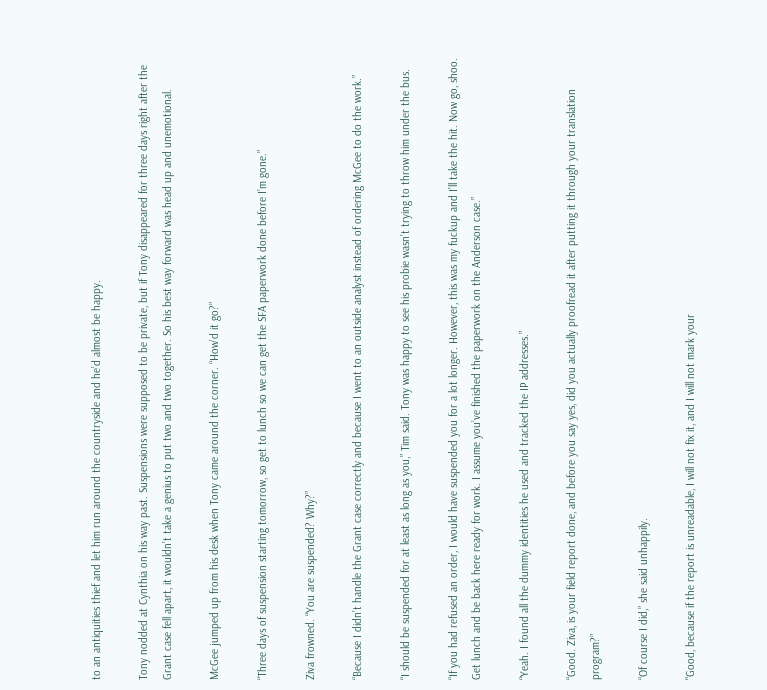to an antiquities thief and let him run around the countryside and he’d almost be happy.

Tony nodded at Cynthia on his way past. Suspensions were supposed to be private, but if Tony disappeared for three days right after the Grant case fell apart, it wouldn’t take a genius to put two and two together. So his best way forward was head up and unemotional.

McGee jumped up from his desk when Tony came around the corner. “How’d it go?”

“Three days of suspension starting tomorrow, so get to lunch so we can get the SFA paperwork done before I’m gone.”

Ziva frowned. “You are suspended? Why?”

“Because I didn’t handle the Grant case correctly and because I went to an outside analyst instead of ordering McGee to do the work.”

“I should be suspended for at least as long as you,” Tim said. Tony was happy to see his probie wasn’t trying to throw him under the bus.

“If you had refused an order, I would have suspended you for a lot longer. However, this was my fuckup and I’ll take the hit. Now go, shoo. Get lunch and be back here ready for work. I assume you’ve finished the paperwork on the Anderson case.”

“Yeah. I found all the dummy identities he used and tracked the IP addresses.”

“Good. Ziva, is your field report done, and before you say yes, did you actually proofread it after putting it through your translation program?”

“Of course I did,” she said unhappily.

"Good, because if the report is unreadable, I will not fix it, and I will not mark your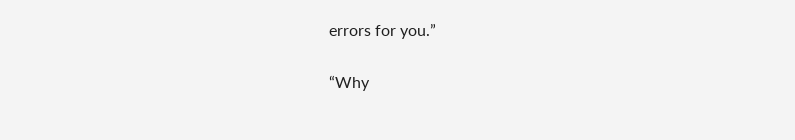errors for you.”

“Why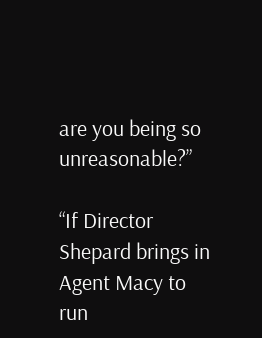are you being so unreasonable?”

“If Director Shepard brings in Agent Macy to run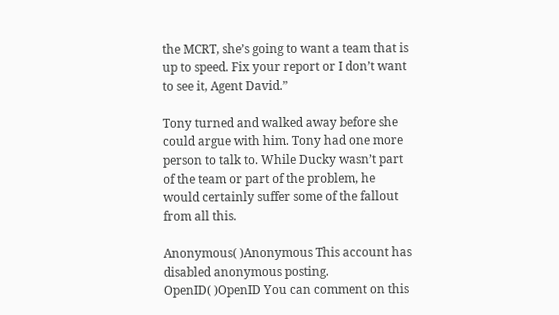the MCRT, she’s going to want a team that is up to speed. Fix your report or I don’t want to see it, Agent David.”

Tony turned and walked away before she could argue with him. Tony had one more person to talk to. While Ducky wasn’t part of the team or part of the problem, he would certainly suffer some of the fallout from all this.

Anonymous( )Anonymous This account has disabled anonymous posting.
OpenID( )OpenID You can comment on this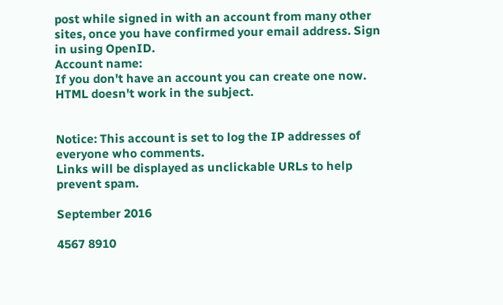post while signed in with an account from many other sites, once you have confirmed your email address. Sign in using OpenID.
Account name:
If you don't have an account you can create one now.
HTML doesn't work in the subject.


Notice: This account is set to log the IP addresses of everyone who comments.
Links will be displayed as unclickable URLs to help prevent spam.

September 2016

4567 8910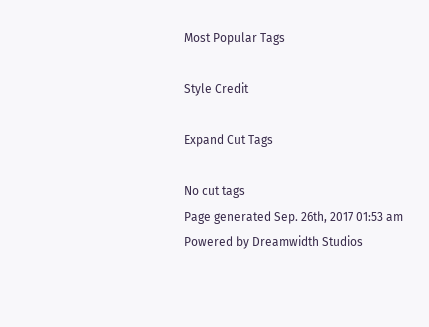Most Popular Tags

Style Credit

Expand Cut Tags

No cut tags
Page generated Sep. 26th, 2017 01:53 am
Powered by Dreamwidth Studios